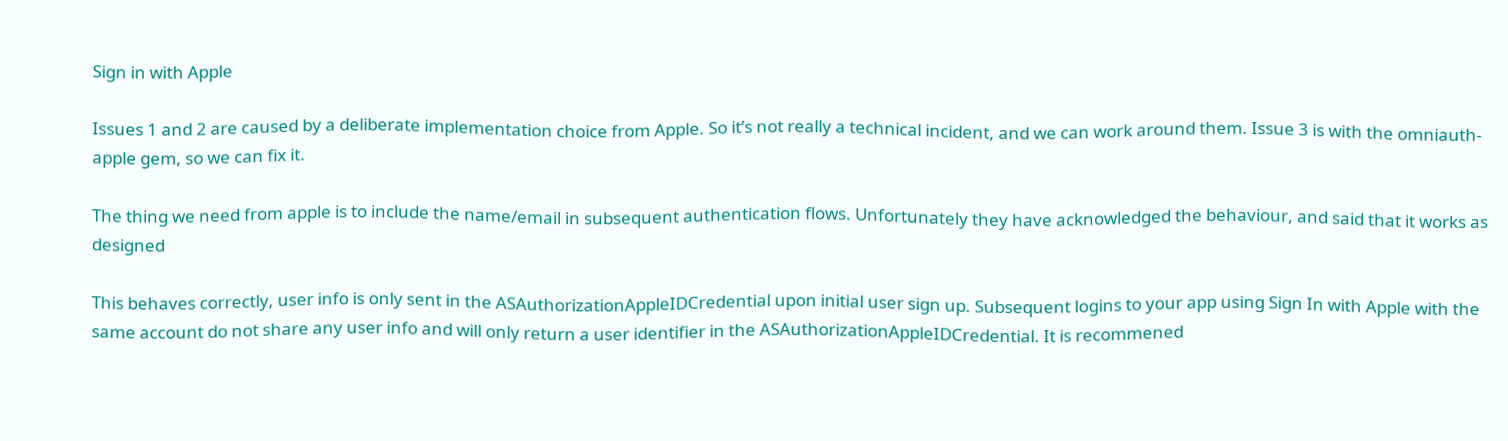Sign in with Apple

Issues 1 and 2 are caused by a deliberate implementation choice from Apple. So it’s not really a technical incident, and we can work around them. Issue 3 is with the omniauth-apple gem, so we can fix it.

The thing we need from apple is to include the name/email in subsequent authentication flows. Unfortunately they have acknowledged the behaviour, and said that it works as designed

This behaves correctly, user info is only sent in the ASAuthorizationAppleIDCredential upon initial user sign up. Subsequent logins to your app using Sign In with Apple with the same account do not share any user info and will only return a user identifier in the ASAuthorizationAppleIDCredential. It is recommened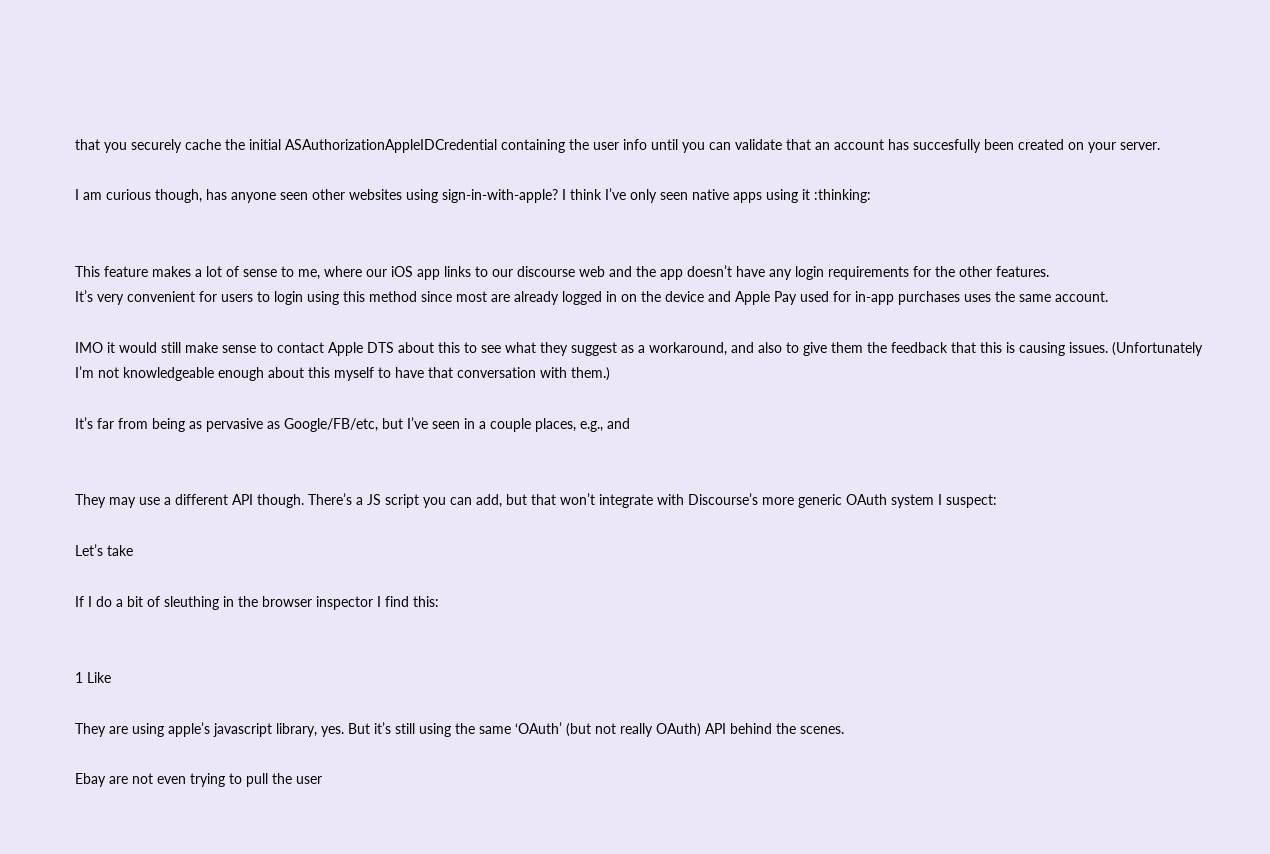that you securely cache the initial ASAuthorizationAppleIDCredential containing the user info until you can validate that an account has succesfully been created on your server.

I am curious though, has anyone seen other websites using sign-in-with-apple? I think I’ve only seen native apps using it :thinking:


This feature makes a lot of sense to me, where our iOS app links to our discourse web and the app doesn’t have any login requirements for the other features.
It’s very convenient for users to login using this method since most are already logged in on the device and Apple Pay used for in-app purchases uses the same account.

IMO it would still make sense to contact Apple DTS about this to see what they suggest as a workaround, and also to give them the feedback that this is causing issues. (Unfortunately I’m not knowledgeable enough about this myself to have that conversation with them.)

It’s far from being as pervasive as Google/FB/etc, but I’ve seen in a couple places, e.g., and


They may use a different API though. There’s a JS script you can add, but that won’t integrate with Discourse’s more generic OAuth system I suspect:

Let’s take

If I do a bit of sleuthing in the browser inspector I find this:


1 Like

They are using apple’s javascript library, yes. But it’s still using the same ‘OAuth’ (but not really OAuth) API behind the scenes.

Ebay are not even trying to pull the user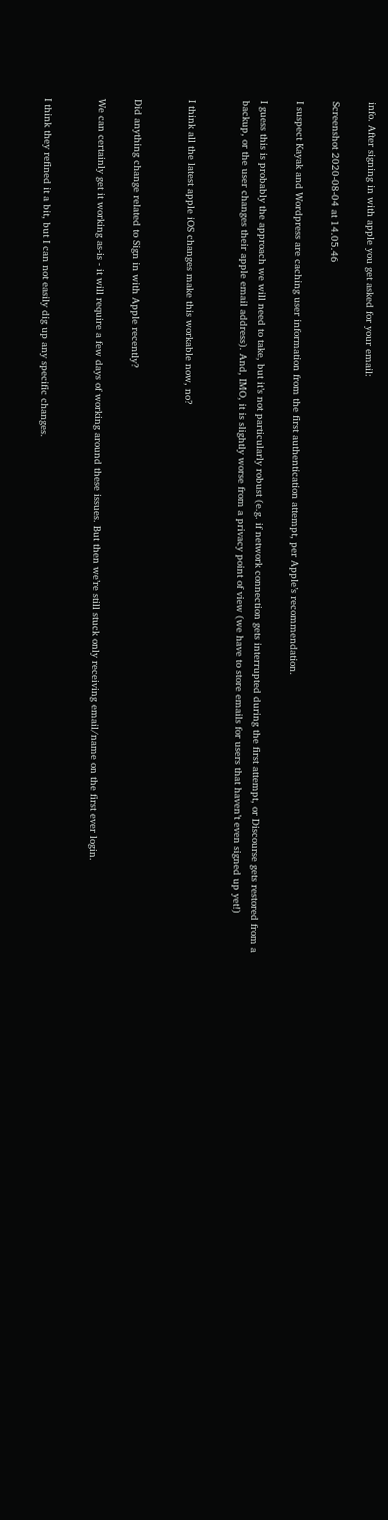info. After signing in with apple you get asked for your email:

Screenshot 2020-08-04 at 14.05.46

I suspect Kayak and Wordpress are caching user information from the first authentication attempt, per Apple’s recommendation.

I guess this is probably the approach we will need to take, but it’s not particularly robust (e.g. if network connection gets interrupted during the first attempt, or Discourse gets restored from a backup, or the user changes their apple email address). And, IMO, it is slightly worse from a privacy point of view (we have to store emails for users that haven’t even signed up yet!)


I think all the latest apple iOS changes make this workable now, no?


Did anything change related to Sign in with Apple recently?

We can certainly get it working as-is - it will require a few days of working around these issues. But then we’re still stuck only receiving email/name on the first ever login.


I think they refined it a bit, but I can not easily dig up any specific changes.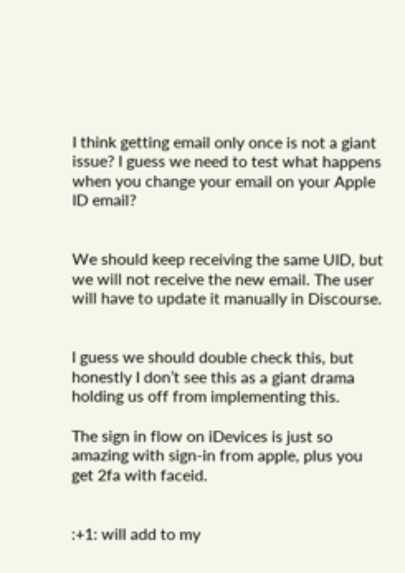I think getting email only once is not a giant issue? I guess we need to test what happens when you change your email on your Apple ID email?


We should keep receiving the same UID, but we will not receive the new email. The user will have to update it manually in Discourse.


I guess we should double check this, but honestly I don’t see this as a giant drama holding us off from implementing this.

The sign in flow on iDevices is just so amazing with sign-in from apple, plus you get 2fa with faceid.


:+1: will add to my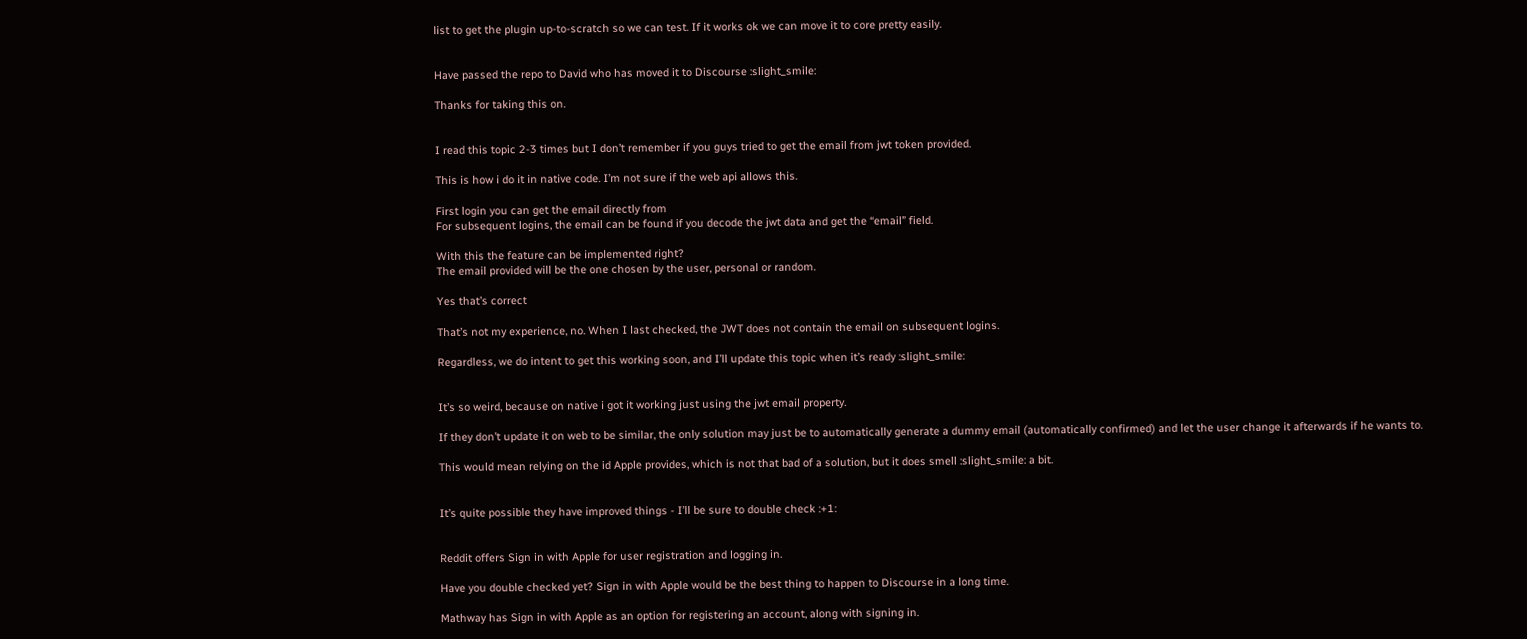list to get the plugin up-to-scratch so we can test. If it works ok we can move it to core pretty easily.


Have passed the repo to David who has moved it to Discourse :slight_smile:

Thanks for taking this on.


I read this topic 2-3 times but I don’t remember if you guys tried to get the email from jwt token provided.

This is how i do it in native code. I’m not sure if the web api allows this.

First login you can get the email directly from
For subsequent logins, the email can be found if you decode the jwt data and get the “email” field.

With this the feature can be implemented right?
The email provided will be the one chosen by the user, personal or random.

Yes that’s correct

That’s not my experience, no. When I last checked, the JWT does not contain the email on subsequent logins.

Regardless, we do intent to get this working soon, and I’ll update this topic when it’s ready :slight_smile:


It’s so weird, because on native i got it working just using the jwt email property.

If they don’t update it on web to be similar, the only solution may just be to automatically generate a dummy email (automatically confirmed) and let the user change it afterwards if he wants to.

This would mean relying on the id Apple provides, which is not that bad of a solution, but it does smell :slight_smile: a bit.


It’s quite possible they have improved things - I’ll be sure to double check :+1:


Reddit offers Sign in with Apple for user registration and logging in.

Have you double checked yet? Sign in with Apple would be the best thing to happen to Discourse in a long time.

Mathway has Sign in with Apple as an option for registering an account, along with signing in.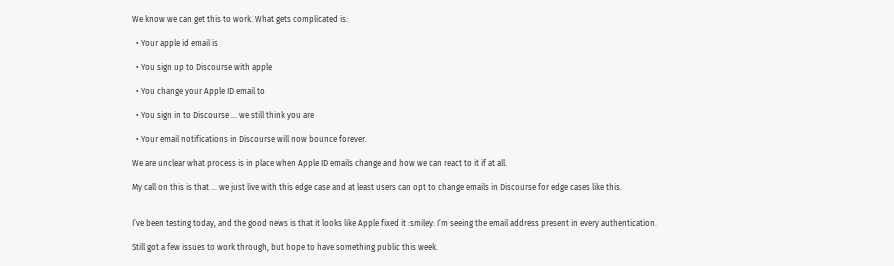We know we can get this to work. What gets complicated is:

  • Your apple id email is

  • You sign up to Discourse with apple

  • You change your Apple ID email to

  • You sign in to Discourse … we still think you are

  • Your email notifications in Discourse will now bounce forever.

We are unclear what process is in place when Apple ID emails change and how we can react to it if at all.

My call on this is that … we just live with this edge case and at least users can opt to change emails in Discourse for edge cases like this.


I’ve been testing today, and the good news is that it looks like Apple fixed it :smiley: I’m seeing the email address present in every authentication.

Still got a few issues to work through, but hope to have something public this week.